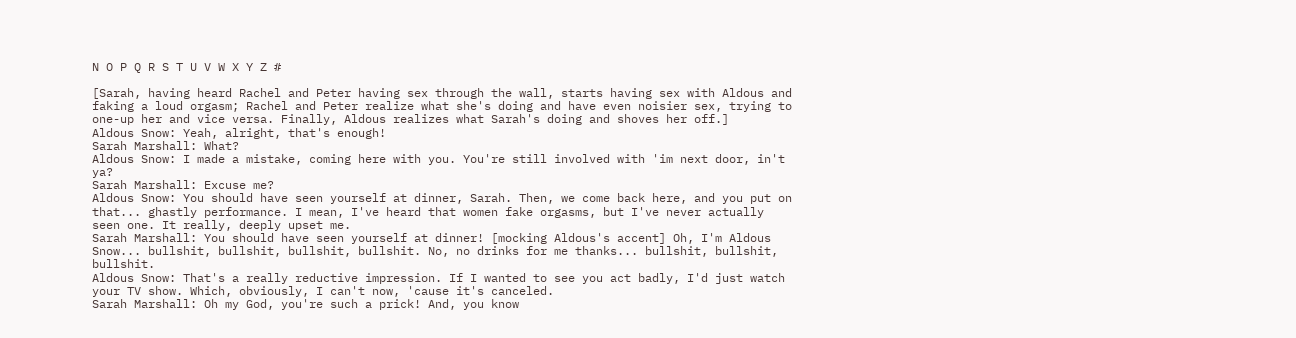N O P Q R S T U V W X Y Z #

[Sarah, having heard Rachel and Peter having sex through the wall, starts having sex with Aldous and faking a loud orgasm; Rachel and Peter realize what she's doing and have even noisier sex, trying to one-up her and vice versa. Finally, Aldous realizes what Sarah's doing and shoves her off.]
Aldous Snow: Yeah, alright, that's enough!
Sarah Marshall: What?
Aldous Snow: I made a mistake, coming here with you. You're still involved with 'im next door, in't ya?
Sarah Marshall: Excuse me?
Aldous Snow: You should have seen yourself at dinner, Sarah. Then, we come back here, and you put on that... ghastly performance. I mean, I've heard that women fake orgasms, but I've never actually seen one. It really, deeply upset me.
Sarah Marshall: You should have seen yourself at dinner! [mocking Aldous's accent] Oh, I'm Aldous Snow... bullshit, bullshit, bullshit, bullshit. No, no drinks for me thanks... bullshit, bullshit, bullshit.
Aldous Snow: That's a really reductive impression. If I wanted to see you act badly, I'd just watch your TV show. Which, obviously, I can't now, 'cause it's canceled.
Sarah Marshall: Oh my God, you're such a prick! And, you know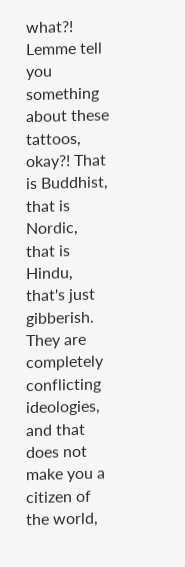what?! Lemme tell you something about these tattoos, okay?! That is Buddhist, that is Nordic, that is Hindu, that's just gibberish. They are completely conflicting ideologies, and that does not make you a citizen of the world,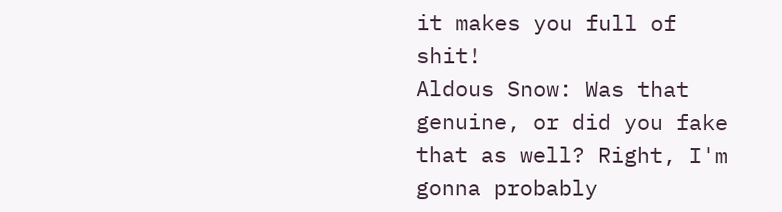it makes you full of shit!
Aldous Snow: Was that genuine, or did you fake that as well? Right, I'm gonna probably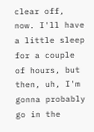clear off, now. I'll have a little sleep for a couple of hours, but then, uh, I'm gonna probably go in the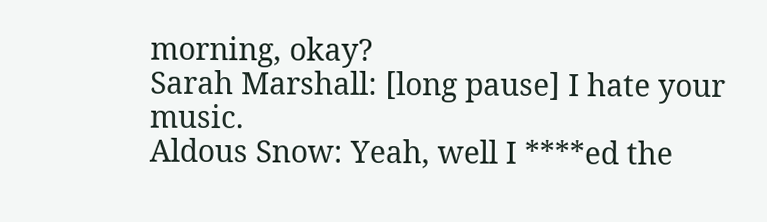morning, okay?
Sarah Marshall: [long pause] I hate your music.
Aldous Snow: Yeah, well I ****ed the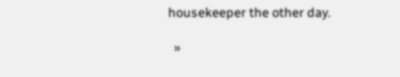housekeeper the other day.

  »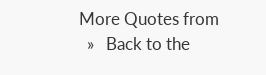More Quotes from
  »   Back to the